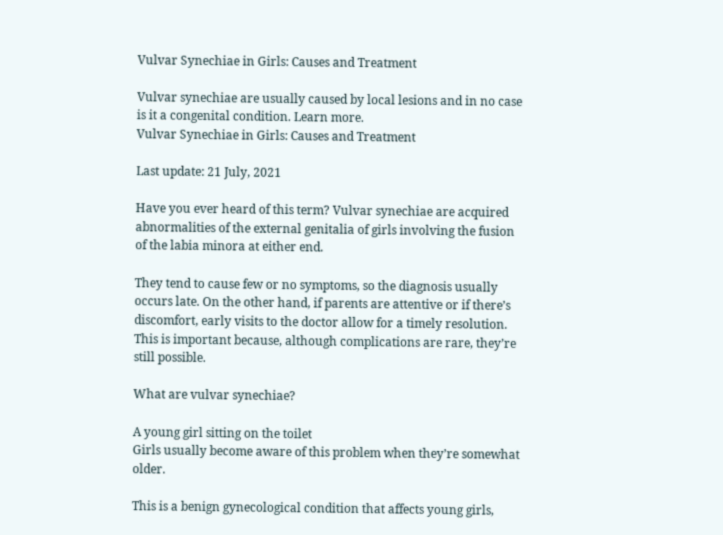Vulvar Synechiae in Girls: Causes and Treatment

Vulvar synechiae are usually caused by local lesions and in no case is it a congenital condition. Learn more.
Vulvar Synechiae in Girls: Causes and Treatment

Last update: 21 July, 2021

Have you ever heard of this term? Vulvar synechiae are acquired abnormalities of the external genitalia of girls involving the fusion of the labia minora at either end.

They tend to cause few or no symptoms, so the diagnosis usually occurs late. On the other hand, if parents are attentive or if there’s discomfort, early visits to the doctor allow for a timely resolution. This is important because, although complications are rare, they’re still possible.

What are vulvar synechiae?

A young girl sitting on the toilet
Girls usually become aware of this problem when they’re somewhat older.

This is a benign gynecological condition that affects young girls,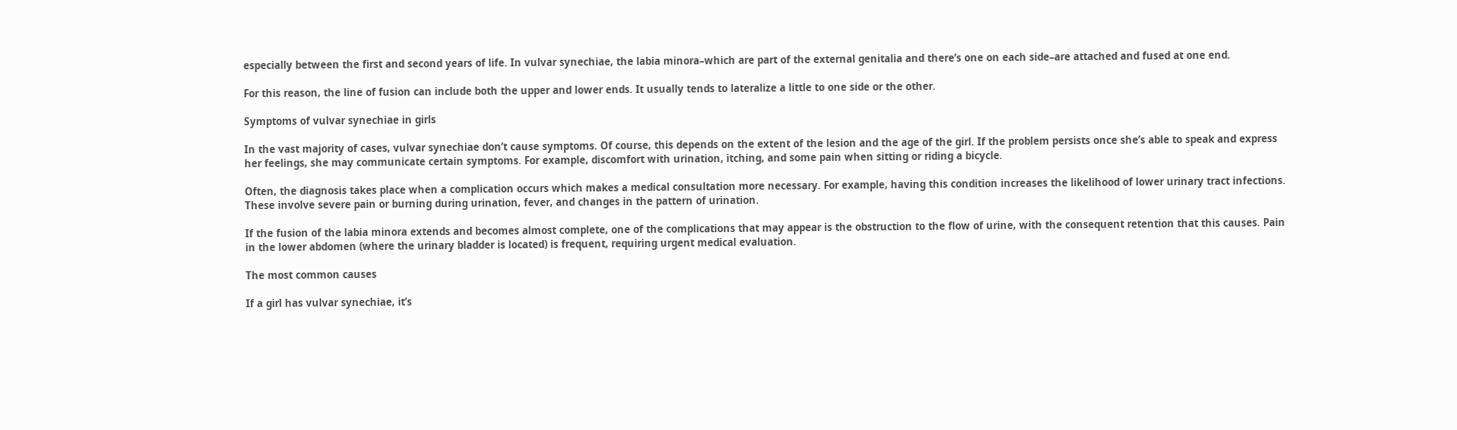especially between the first and second years of life. In vulvar synechiae, the labia minora–which are part of the external genitalia and there’s one on each side–are attached and fused at one end.

For this reason, the line of fusion can include both the upper and lower ends. It usually tends to lateralize a little to one side or the other.

Symptoms of vulvar synechiae in girls

In the vast majority of cases, vulvar synechiae don’t cause symptoms. Of course, this depends on the extent of the lesion and the age of the girl. If the problem persists once she’s able to speak and express her feelings, she may communicate certain symptoms. For example, discomfort with urination, itching, and some pain when sitting or riding a bicycle.

Often, the diagnosis takes place when a complication occurs which makes a medical consultation more necessary. For example, having this condition increases the likelihood of lower urinary tract infections. These involve severe pain or burning during urination, fever, and changes in the pattern of urination.

If the fusion of the labia minora extends and becomes almost complete, one of the complications that may appear is the obstruction to the flow of urine, with the consequent retention that this causes. Pain in the lower abdomen (where the urinary bladder is located) is frequent, requiring urgent medical evaluation.

The most common causes

If a girl has vulvar synechiae, it’s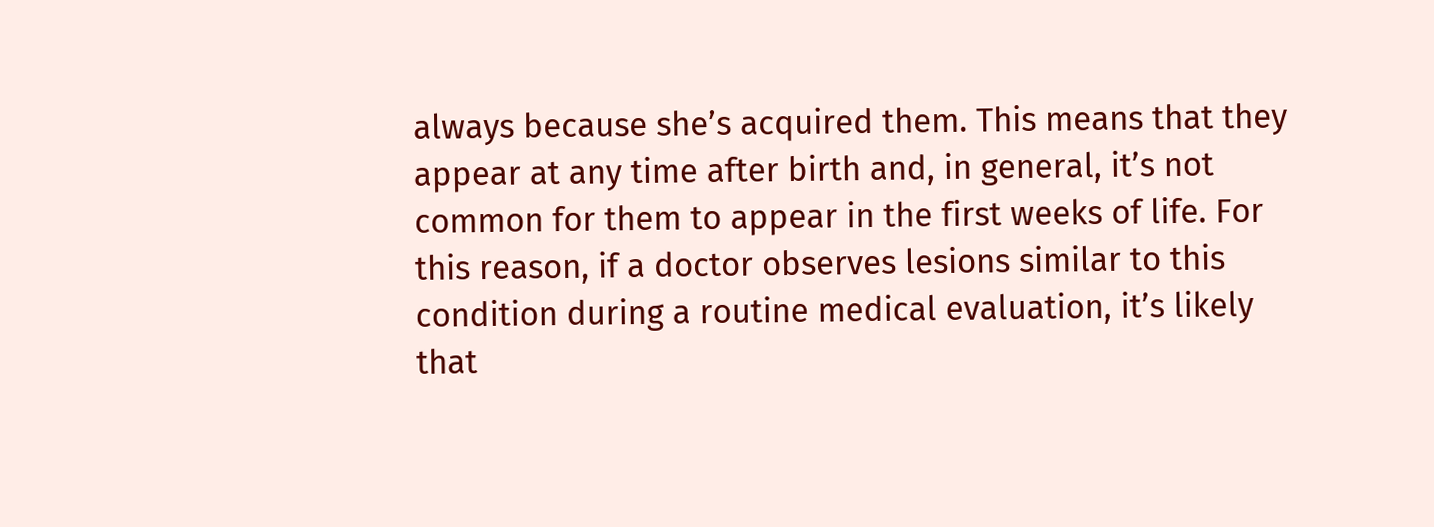always because she’s acquired them. This means that they appear at any time after birth and, in general, it’s not common for them to appear in the first weeks of life. For this reason, if a doctor observes lesions similar to this condition during a routine medical evaluation, it’s likely that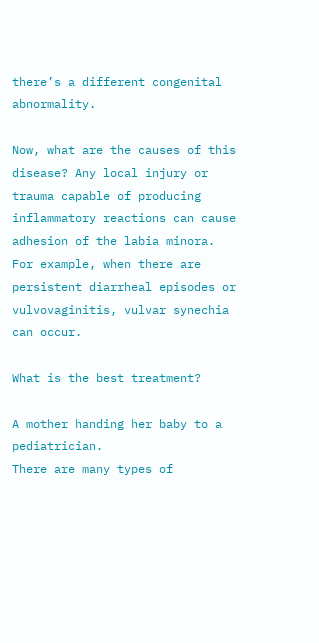there’s a different congenital abnormality.

Now, what are the causes of this disease? Any local injury or trauma capable of producing inflammatory reactions can cause adhesion of the labia minora. For example, when there are persistent diarrheal episodes or vulvovaginitis, vulvar synechia can occur.

What is the best treatment?

A mother handing her baby to a pediatrician.
There are many types of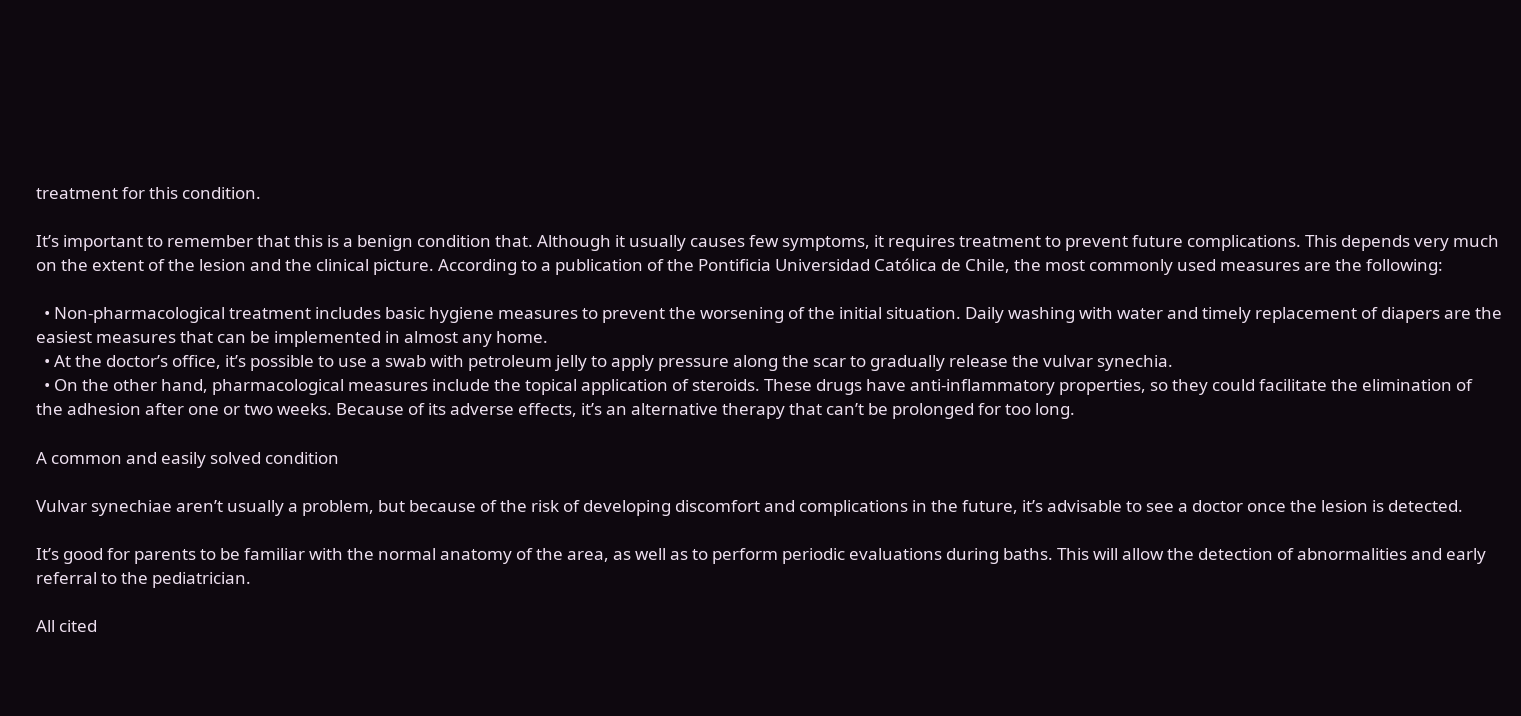treatment for this condition.

It’s important to remember that this is a benign condition that. Although it usually causes few symptoms, it requires treatment to prevent future complications. This depends very much on the extent of the lesion and the clinical picture. According to a publication of the Pontificia Universidad Católica de Chile, the most commonly used measures are the following:

  • Non-pharmacological treatment includes basic hygiene measures to prevent the worsening of the initial situation. Daily washing with water and timely replacement of diapers are the easiest measures that can be implemented in almost any home.
  • At the doctor’s office, it’s possible to use a swab with petroleum jelly to apply pressure along the scar to gradually release the vulvar synechia.
  • On the other hand, pharmacological measures include the topical application of steroids. These drugs have anti-inflammatory properties, so they could facilitate the elimination of the adhesion after one or two weeks. Because of its adverse effects, it’s an alternative therapy that can’t be prolonged for too long.

A common and easily solved condition

Vulvar synechiae aren’t usually a problem, but because of the risk of developing discomfort and complications in the future, it’s advisable to see a doctor once the lesion is detected.

It’s good for parents to be familiar with the normal anatomy of the area, as well as to perform periodic evaluations during baths. This will allow the detection of abnormalities and early referral to the pediatrician.

All cited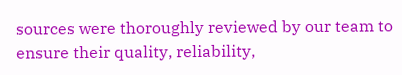sources were thoroughly reviewed by our team to ensure their quality, reliability,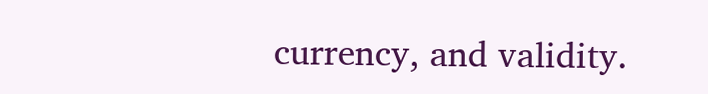currency, and validity.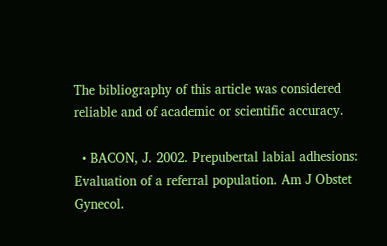The bibliography of this article was considered reliable and of academic or scientific accuracy.

  • BACON, J. 2002. Prepubertal labial adhesions: Evaluation of a referral population. Am J Obstet Gynecol.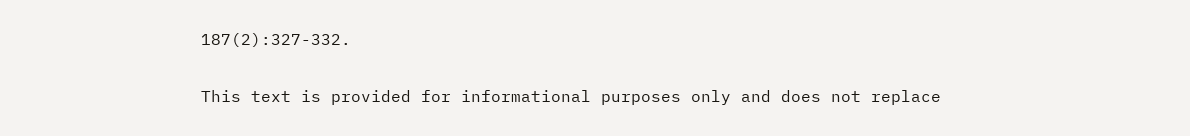187(2):327-332.

This text is provided for informational purposes only and does not replace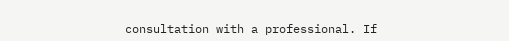consultation with a professional. If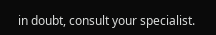in doubt, consult your specialist.